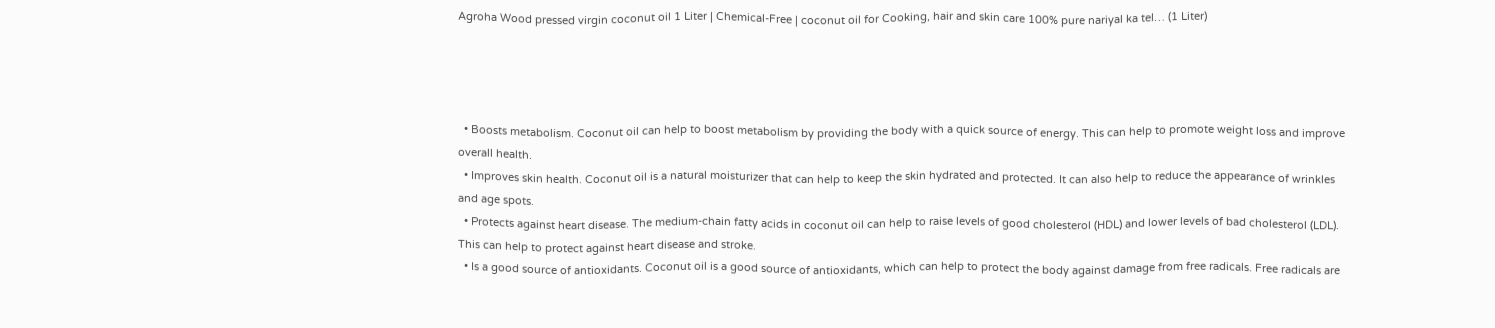Agroha Wood pressed virgin coconut oil 1 Liter | Chemical-Free | coconut oil for Cooking, hair and skin care 100% pure nariyal ka tel… (1 Liter)




  • Boosts metabolism. Coconut oil can help to boost metabolism by providing the body with a quick source of energy. This can help to promote weight loss and improve overall health.
  • Improves skin health. Coconut oil is a natural moisturizer that can help to keep the skin hydrated and protected. It can also help to reduce the appearance of wrinkles and age spots.
  • Protects against heart disease. The medium-chain fatty acids in coconut oil can help to raise levels of good cholesterol (HDL) and lower levels of bad cholesterol (LDL). This can help to protect against heart disease and stroke.
  • Is a good source of antioxidants. Coconut oil is a good source of antioxidants, which can help to protect the body against damage from free radicals. Free radicals are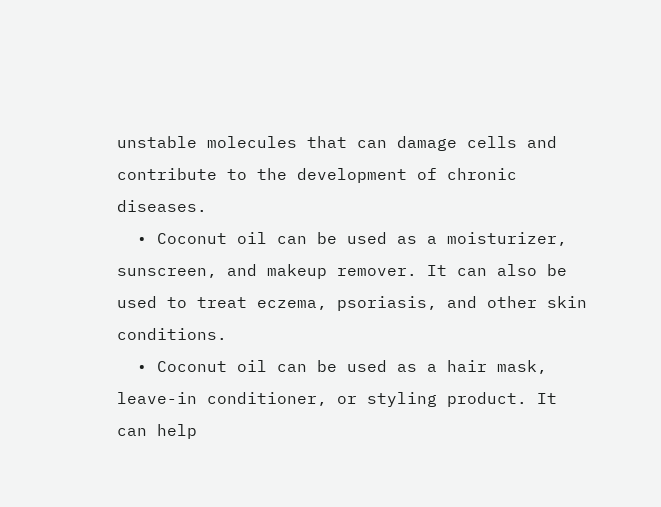unstable molecules that can damage cells and contribute to the development of chronic diseases.
  • Coconut oil can be used as a moisturizer, sunscreen, and makeup remover. It can also be used to treat eczema, psoriasis, and other skin conditions.
  • Coconut oil can be used as a hair mask, leave-in conditioner, or styling product. It can help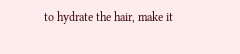to hydrate the hair, make it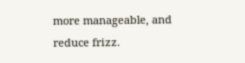more manageable, and reduce frizz.